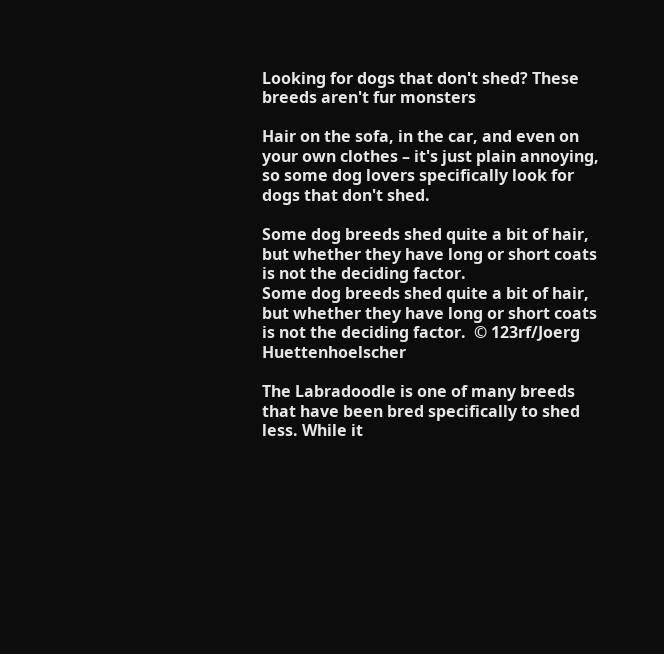Looking for dogs that don't shed? These breeds aren't fur monsters

Hair on the sofa, in the car, and even on your own clothes – it's just plain annoying, so some dog lovers specifically look for dogs that don't shed.

Some dog breeds shed quite a bit of hair, but whether they have long or short coats is not the deciding factor.
Some dog breeds shed quite a bit of hair, but whether they have long or short coats is not the deciding factor.  © 123rf/Joerg Huettenhoelscher

The Labradoodle is one of many breeds that have been bred specifically to shed less. While it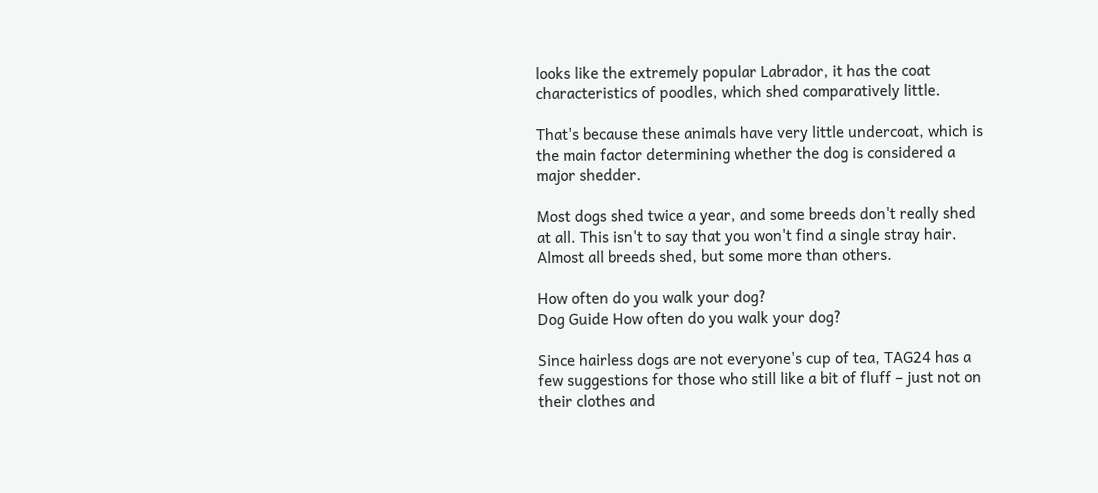looks like the extremely popular Labrador, it has the coat characteristics of poodles, which shed comparatively little.

That's because these animals have very little undercoat, which is the main factor determining whether the dog is considered a major shedder.

Most dogs shed twice a year, and some breeds don't really shed at all. This isn't to say that you won't find a single stray hair. Almost all breeds shed, but some more than others.

How often do you walk your dog?
Dog Guide How often do you walk your dog?

Since hairless dogs are not everyone's cup of tea, TAG24 has a few suggestions for those who still like a bit of fluff – just not on their clothes and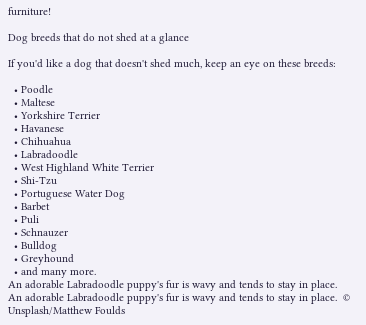furniture!

Dog breeds that do not shed at a glance

If you'd like a dog that doesn't shed much, keep an eye on these breeds:

  • Poodle
  • Maltese
  • Yorkshire Terrier
  • Havanese
  • Chihuahua
  • Labradoodle
  • West Highland White Terrier
  • Shi-Tzu
  • Portuguese Water Dog
  • Barbet
  • Puli
  • Schnauzer
  • Bulldog
  • Greyhound
  • and many more.
An adorable Labradoodle puppy's fur is wavy and tends to stay in place.
An adorable Labradoodle puppy's fur is wavy and tends to stay in place.  © Unsplash/Matthew Foulds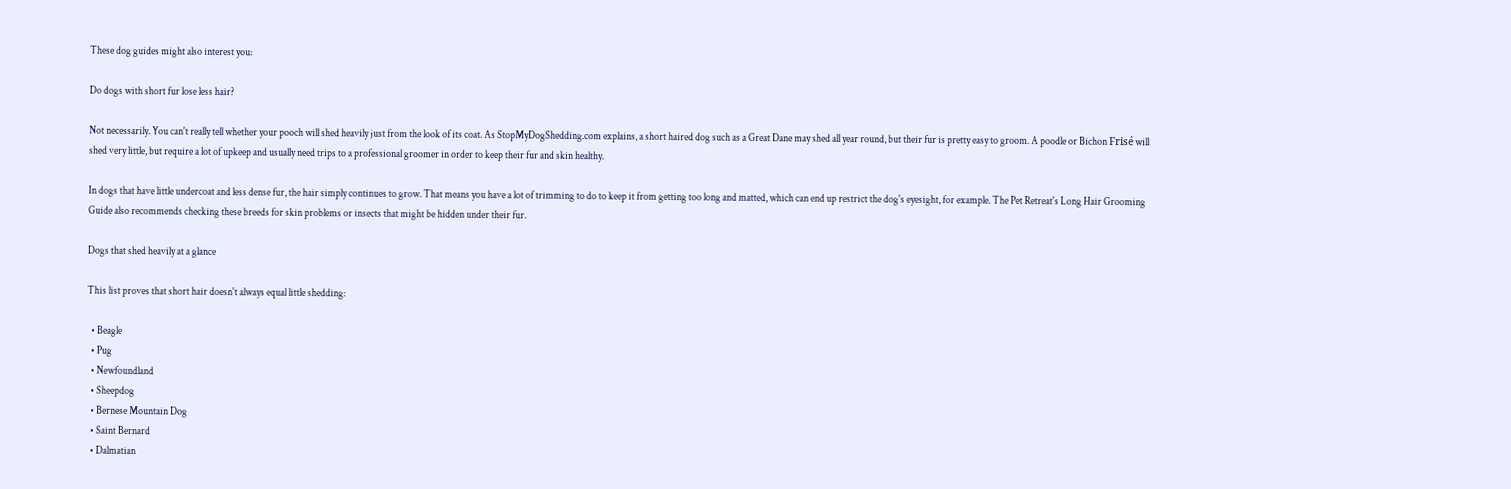These dog guides might also interest you:

Do dogs with short fur lose less hair?

Not necessarily. You can't really tell whether your pooch will shed heavily just from the look of its coat. As StopMyDogShedding.com explains, a short haired dog such as a Great Dane may shed all year round, but their fur is pretty easy to groom. A poodle or Bichon Frisé will shed very little, but require a lot of upkeep and usually need trips to a professional groomer in order to keep their fur and skin healthy.

In dogs that have little undercoat and less dense fur, the hair simply continues to grow. That means you have a lot of trimming to do to keep it from getting too long and matted, which can end up restrict the dog's eyesight, for example. The Pet Retreat's Long Hair Grooming Guide also recommends checking these breeds for skin problems or insects that might be hidden under their fur.

Dogs that shed heavily at a glance

This list proves that short hair doesn't always equal little shedding:

  • Beagle
  • Pug
  • Newfoundland
  • Sheepdog
  • Bernese Mountain Dog
  • Saint Bernard
  • Dalmatian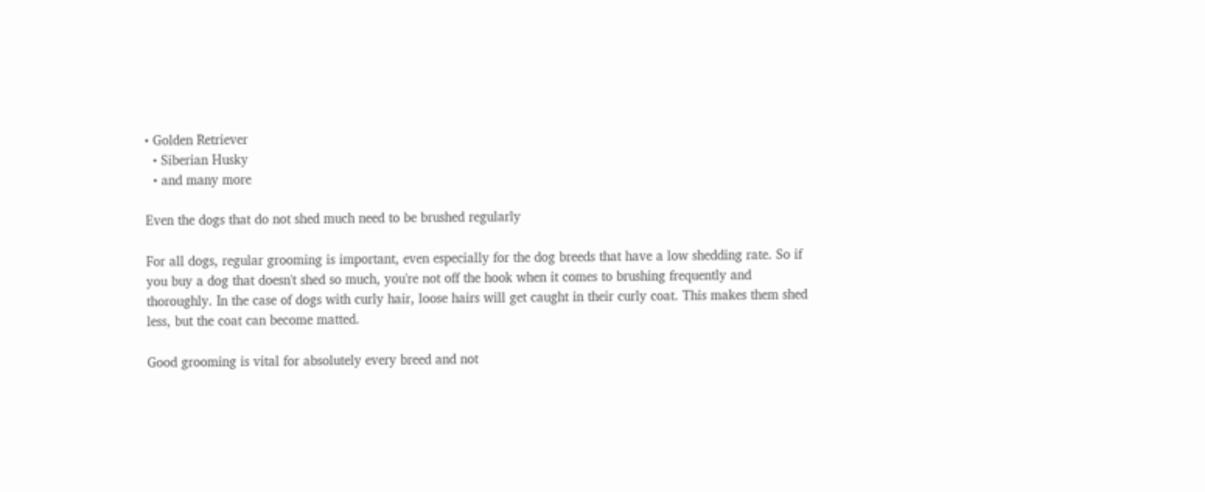• Golden Retriever
  • Siberian Husky
  • and many more

Even the dogs that do not shed much need to be brushed regularly

For all dogs, regular grooming is important, even especially for the dog breeds that have a low shedding rate. So if you buy a dog that doesn't shed so much, you're not off the hook when it comes to brushing frequently and thoroughly. In the case of dogs with curly hair, loose hairs will get caught in their curly coat. This makes them shed less, but the coat can become matted.

Good grooming is vital for absolutely every breed and not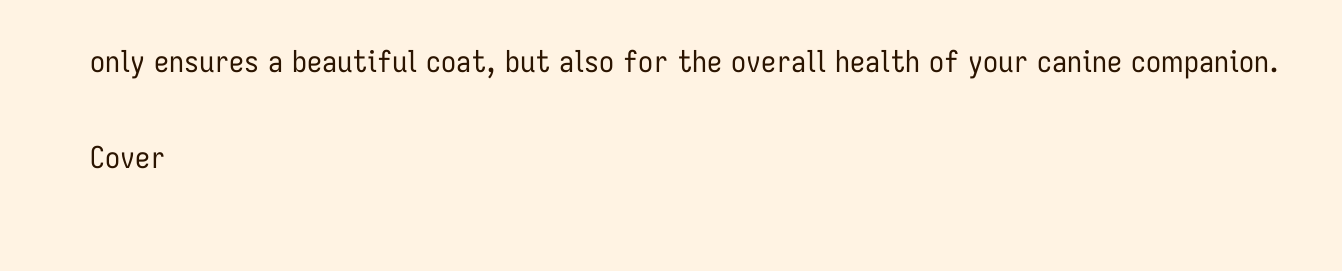only ensures a beautiful coat, but also for the overall health of your canine companion.

Cover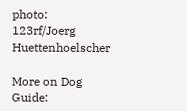photo: 123rf/Joerg Huettenhoelscher

More on Dog Guide: